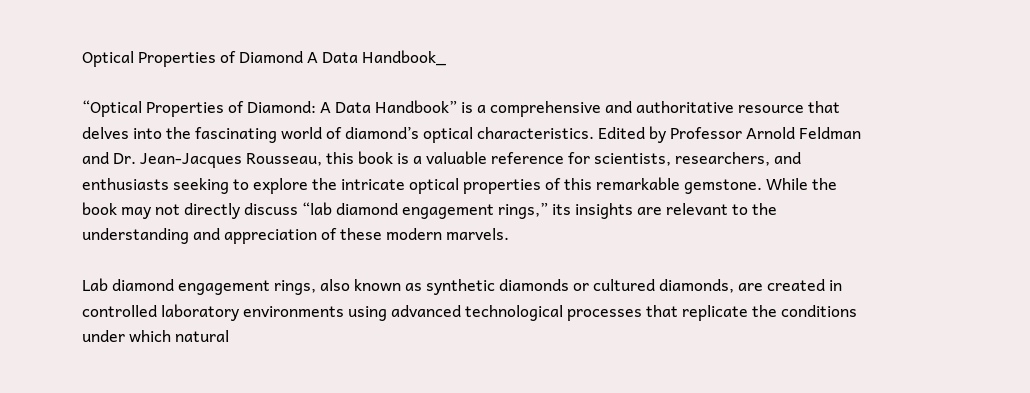Optical Properties of Diamond A Data Handbook_

“Optical Properties of Diamond: A Data Handbook” is a comprehensive and authoritative resource that delves into the fascinating world of diamond’s optical characteristics. Edited by Professor Arnold Feldman and Dr. Jean-Jacques Rousseau, this book is a valuable reference for scientists, researchers, and enthusiasts seeking to explore the intricate optical properties of this remarkable gemstone. While the book may not directly discuss “lab diamond engagement rings,” its insights are relevant to the understanding and appreciation of these modern marvels.

Lab diamond engagement rings, also known as synthetic diamonds or cultured diamonds, are created in controlled laboratory environments using advanced technological processes that replicate the conditions under which natural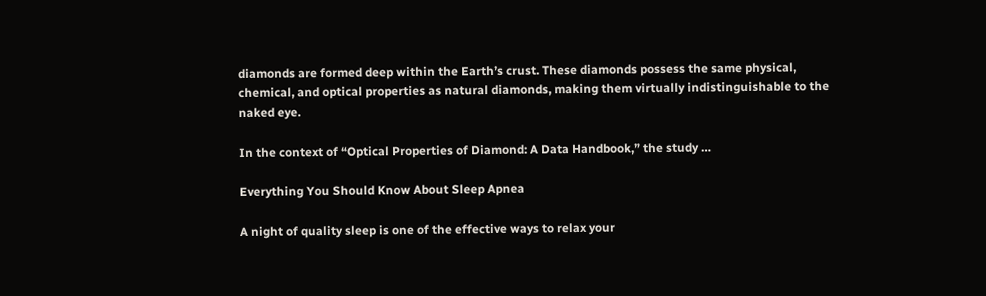diamonds are formed deep within the Earth’s crust. These diamonds possess the same physical, chemical, and optical properties as natural diamonds, making them virtually indistinguishable to the naked eye.

In the context of “Optical Properties of Diamond: A Data Handbook,” the study …

Everything You Should Know About Sleep Apnea

A night of quality sleep is one of the effective ways to relax your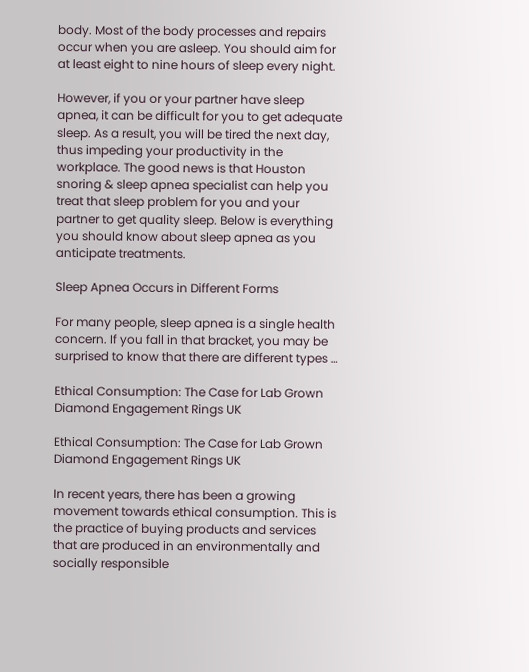body. Most of the body processes and repairs occur when you are asleep. You should aim for at least eight to nine hours of sleep every night.

However, if you or your partner have sleep apnea, it can be difficult for you to get adequate sleep. As a result, you will be tired the next day, thus impeding your productivity in the workplace. The good news is that Houston snoring & sleep apnea specialist can help you treat that sleep problem for you and your partner to get quality sleep. Below is everything you should know about sleep apnea as you anticipate treatments.

Sleep Apnea Occurs in Different Forms

For many people, sleep apnea is a single health concern. If you fall in that bracket, you may be surprised to know that there are different types …

Ethical Consumption: The Case for Lab Grown Diamond Engagement Rings UK

Ethical Consumption: The Case for Lab Grown Diamond Engagement Rings UK

In recent years, there has been a growing movement towards ethical consumption. This is the practice of buying products and services that are produced in an environmentally and socially responsible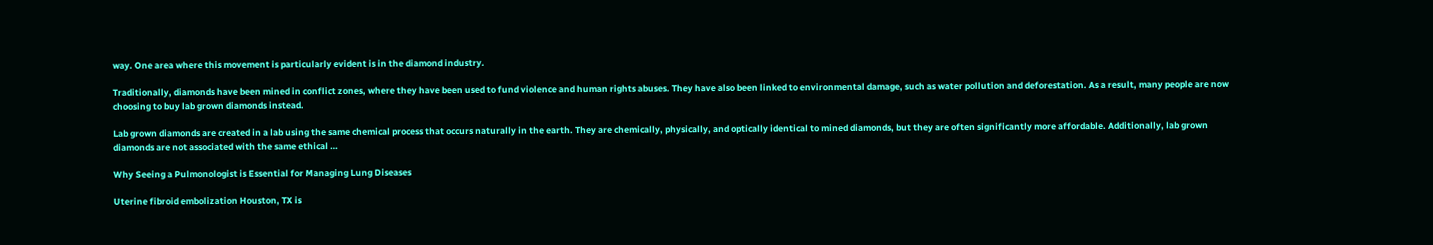way. One area where this movement is particularly evident is in the diamond industry.

Traditionally, diamonds have been mined in conflict zones, where they have been used to fund violence and human rights abuses. They have also been linked to environmental damage, such as water pollution and deforestation. As a result, many people are now choosing to buy lab grown diamonds instead.

Lab grown diamonds are created in a lab using the same chemical process that occurs naturally in the earth. They are chemically, physically, and optically identical to mined diamonds, but they are often significantly more affordable. Additionally, lab grown diamonds are not associated with the same ethical …

Why Seeing a Pulmonologist is Essential for Managing Lung Diseases

Uterine fibroid embolization Houston, TX is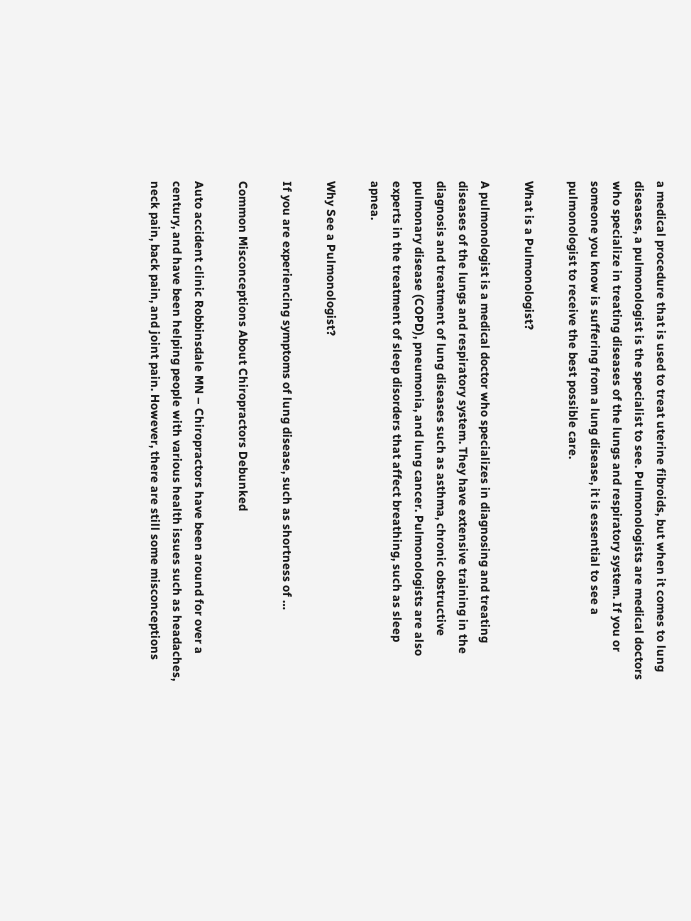a medical procedure that is used to treat uterine fibroids, but when it comes to lung diseases, a pulmonologist is the specialist to see. Pulmonologists are medical doctors who specialize in treating diseases of the lungs and respiratory system. If you or someone you know is suffering from a lung disease, it is essential to see a pulmonologist to receive the best possible care.

What is a Pulmonologist?

A pulmonologist is a medical doctor who specializes in diagnosing and treating diseases of the lungs and respiratory system. They have extensive training in the diagnosis and treatment of lung diseases such as asthma, chronic obstructive pulmonary disease (COPD), pneumonia, and lung cancer. Pulmonologists are also experts in the treatment of sleep disorders that affect breathing, such as sleep apnea.

Why See a Pulmonologist?

If you are experiencing symptoms of lung disease, such as shortness of …

Common Misconceptions About Chiropractors Debunked

Auto accident clinic Robbinsdale MN – Chiropractors have been around for over a century, and have been helping people with various health issues such as headaches, neck pain, back pain, and joint pain. However, there are still some misconceptions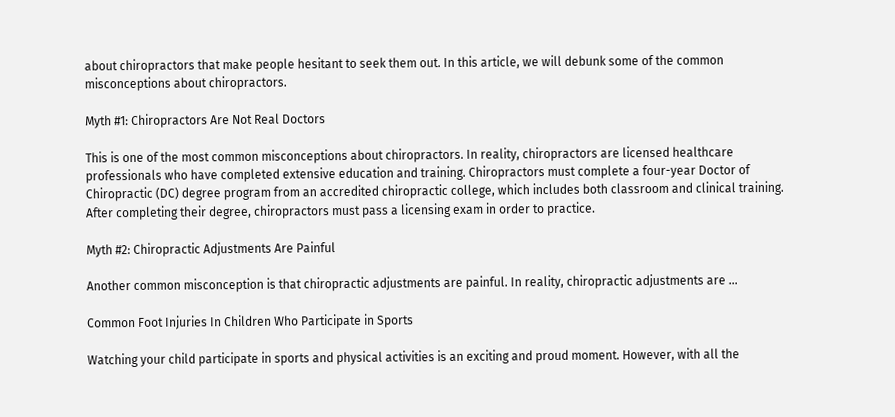about chiropractors that make people hesitant to seek them out. In this article, we will debunk some of the common misconceptions about chiropractors.

Myth #1: Chiropractors Are Not Real Doctors

This is one of the most common misconceptions about chiropractors. In reality, chiropractors are licensed healthcare professionals who have completed extensive education and training. Chiropractors must complete a four-year Doctor of Chiropractic (DC) degree program from an accredited chiropractic college, which includes both classroom and clinical training. After completing their degree, chiropractors must pass a licensing exam in order to practice.

Myth #2: Chiropractic Adjustments Are Painful

Another common misconception is that chiropractic adjustments are painful. In reality, chiropractic adjustments are …

Common Foot Injuries In Children Who Participate in Sports

Watching your child participate in sports and physical activities is an exciting and proud moment. However, with all the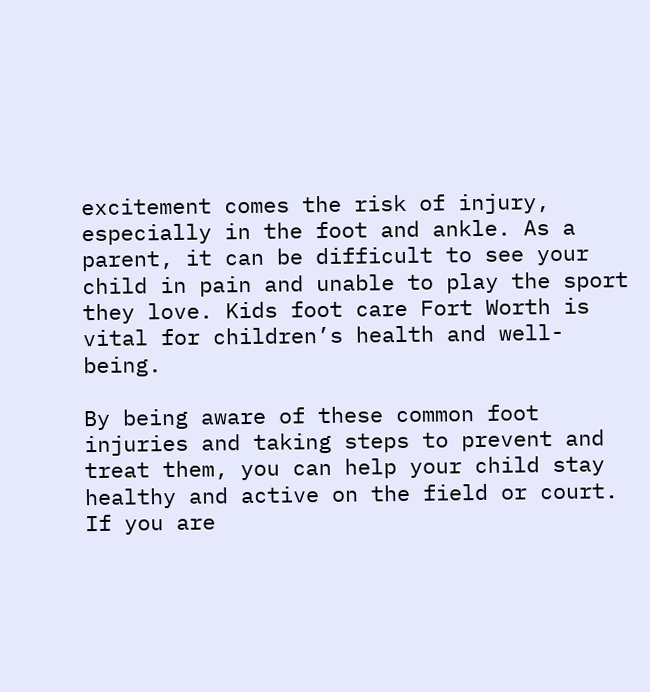excitement comes the risk of injury, especially in the foot and ankle. As a parent, it can be difficult to see your child in pain and unable to play the sport they love. Kids foot care Fort Worth is vital for children’s health and well-being.

By being aware of these common foot injuries and taking steps to prevent and treat them, you can help your child stay healthy and active on the field or court. If you are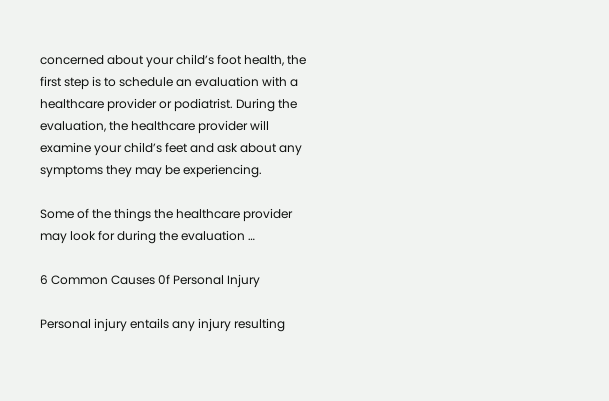concerned about your child’s foot health, the first step is to schedule an evaluation with a healthcare provider or podiatrist. During the evaluation, the healthcare provider will examine your child’s feet and ask about any symptoms they may be experiencing.

Some of the things the healthcare provider may look for during the evaluation …

6 Common Causes 0f Personal Injury

Personal injury entails any injury resulting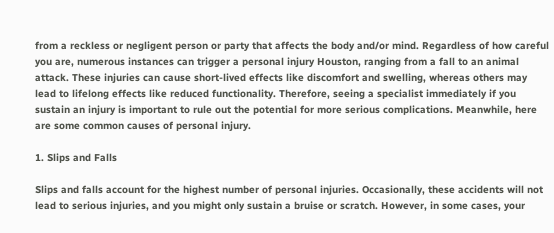from a reckless or negligent person or party that affects the body and/or mind. Regardless of how careful you are, numerous instances can trigger a personal injury Houston, ranging from a fall to an animal attack. These injuries can cause short-lived effects like discomfort and swelling, whereas others may lead to lifelong effects like reduced functionality. Therefore, seeing a specialist immediately if you sustain an injury is important to rule out the potential for more serious complications. Meanwhile, here are some common causes of personal injury.

1. Slips and Falls

Slips and falls account for the highest number of personal injuries. Occasionally, these accidents will not lead to serious injuries, and you might only sustain a bruise or scratch. However, in some cases, your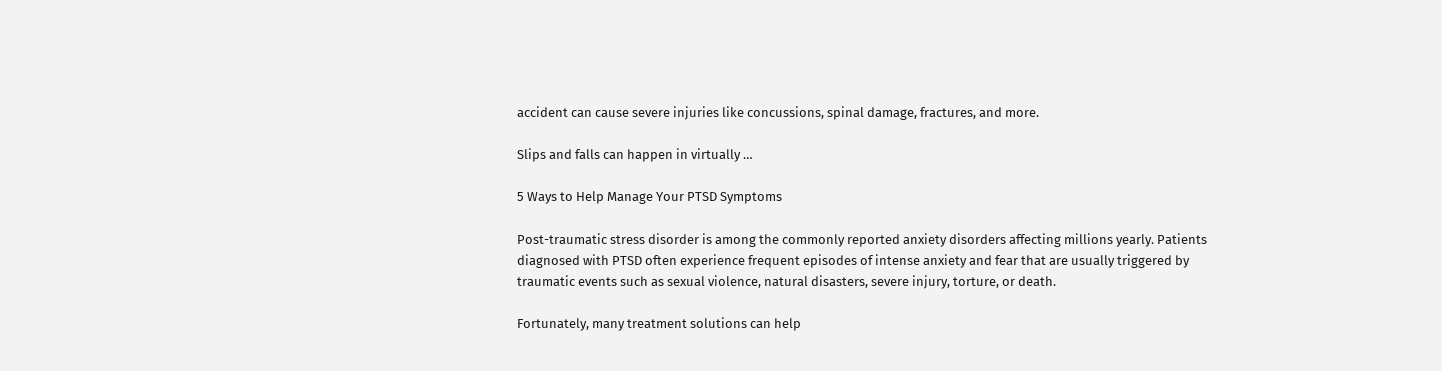accident can cause severe injuries like concussions, spinal damage, fractures, and more.

Slips and falls can happen in virtually …

5 Ways to Help Manage Your PTSD Symptoms

Post-traumatic stress disorder is among the commonly reported anxiety disorders affecting millions yearly. Patients diagnosed with PTSD often experience frequent episodes of intense anxiety and fear that are usually triggered by traumatic events such as sexual violence, natural disasters, severe injury, torture, or death.

Fortunately, many treatment solutions can help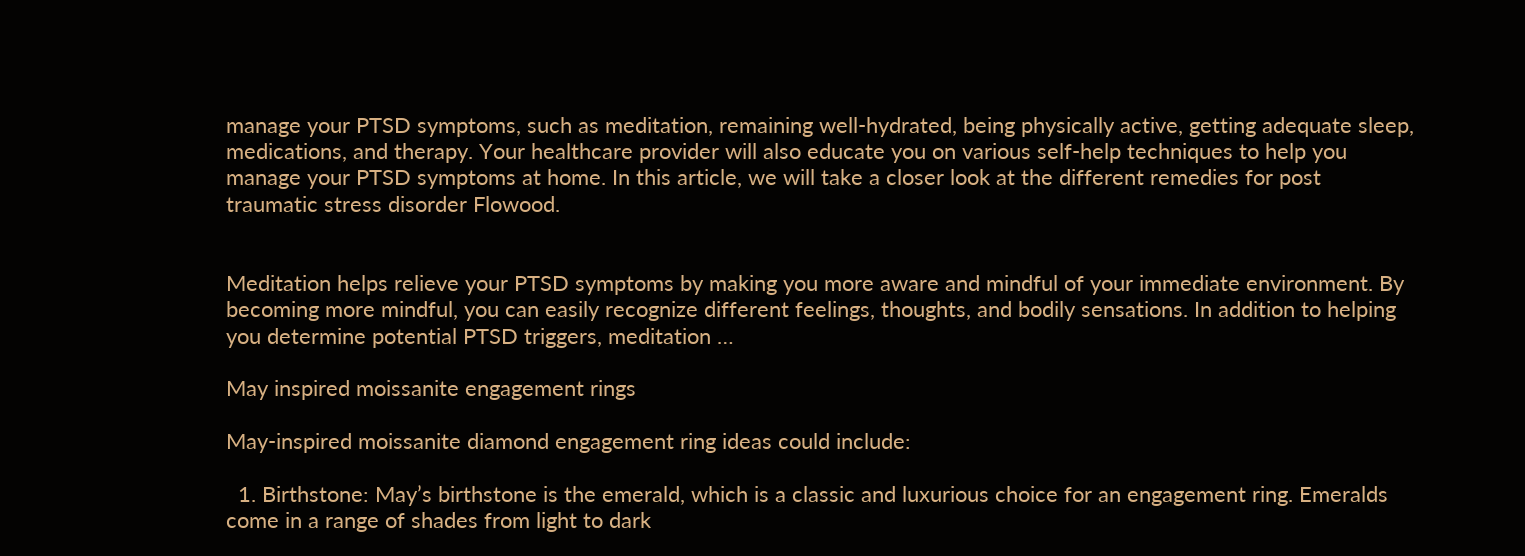manage your PTSD symptoms, such as meditation, remaining well-hydrated, being physically active, getting adequate sleep, medications, and therapy. Your healthcare provider will also educate you on various self-help techniques to help you manage your PTSD symptoms at home. In this article, we will take a closer look at the different remedies for post traumatic stress disorder Flowood.


Meditation helps relieve your PTSD symptoms by making you more aware and mindful of your immediate environment. By becoming more mindful, you can easily recognize different feelings, thoughts, and bodily sensations. In addition to helping you determine potential PTSD triggers, meditation …

May inspired moissanite engagement rings

May-inspired moissanite diamond engagement ring ideas could include:

  1. Birthstone: May’s birthstone is the emerald, which is a classic and luxurious choice for an engagement ring. Emeralds come in a range of shades from light to dark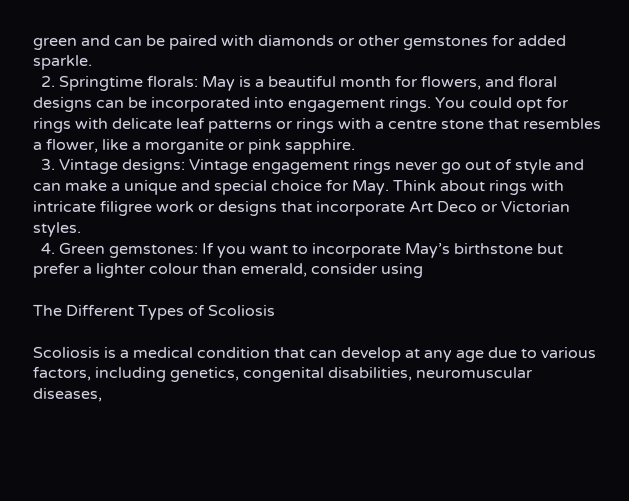green and can be paired with diamonds or other gemstones for added sparkle.
  2. Springtime florals: May is a beautiful month for flowers, and floral designs can be incorporated into engagement rings. You could opt for rings with delicate leaf patterns or rings with a centre stone that resembles a flower, like a morganite or pink sapphire.
  3. Vintage designs: Vintage engagement rings never go out of style and can make a unique and special choice for May. Think about rings with intricate filigree work or designs that incorporate Art Deco or Victorian styles.
  4. Green gemstones: If you want to incorporate May’s birthstone but prefer a lighter colour than emerald, consider using

The Different Types of Scoliosis

Scoliosis is a medical condition that can develop at any age due to various factors, including genetics, congenital disabilities, neuromuscular diseases,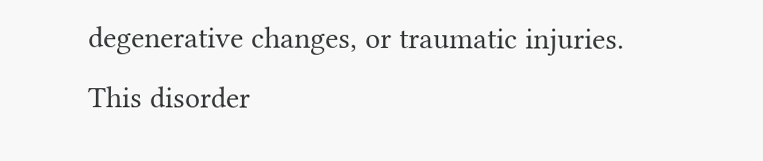degenerative changes, or traumatic injuries. This disorder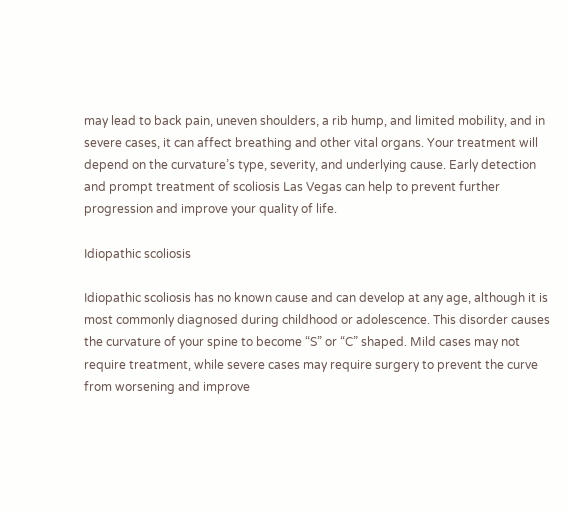may lead to back pain, uneven shoulders, a rib hump, and limited mobility, and in severe cases, it can affect breathing and other vital organs. Your treatment will depend on the curvature’s type, severity, and underlying cause. Early detection and prompt treatment of scoliosis Las Vegas can help to prevent further progression and improve your quality of life.

Idiopathic scoliosis

Idiopathic scoliosis has no known cause and can develop at any age, although it is most commonly diagnosed during childhood or adolescence. This disorder causes the curvature of your spine to become “S” or “C” shaped. Mild cases may not require treatment, while severe cases may require surgery to prevent the curve from worsening and improve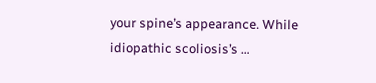your spine’s appearance. While idiopathic scoliosis’s …